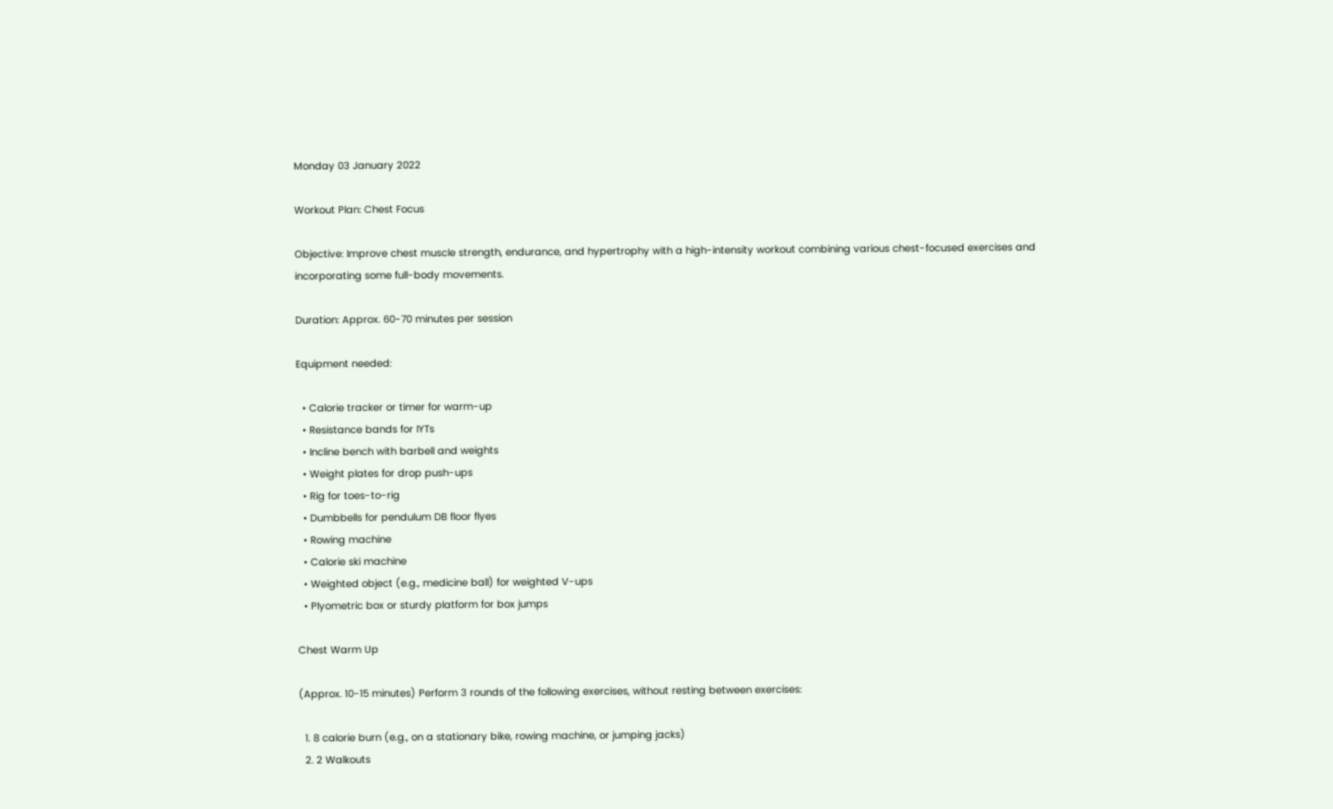Monday 03 January 2022

Workout Plan: Chest Focus

Objective: Improve chest muscle strength, endurance, and hypertrophy with a high-intensity workout combining various chest-focused exercises and incorporating some full-body movements.

Duration: Approx. 60-70 minutes per session

Equipment needed:

  • Calorie tracker or timer for warm-up
  • Resistance bands for IYTs
  • Incline bench with barbell and weights
  • Weight plates for drop push-ups
  • Rig for toes-to-rig
  • Dumbbells for pendulum DB floor flyes
  • Rowing machine
  • Calorie ski machine
  • Weighted object (e.g., medicine ball) for weighted V-ups
  • Plyometric box or sturdy platform for box jumps

Chest Warm Up

(Approx. 10-15 minutes) Perform 3 rounds of the following exercises, without resting between exercises:

  1. 8 calorie burn (e.g., on a stationary bike, rowing machine, or jumping jacks)
  2. 2 Walkouts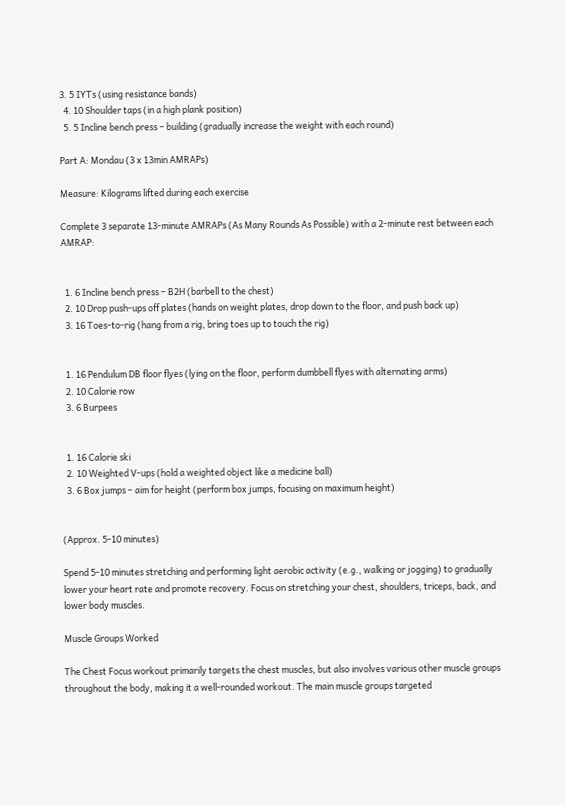3. 5 IYTs (using resistance bands)
  4. 10 Shoulder taps (in a high plank position)
  5. 5 Incline bench press – building (gradually increase the weight with each round)

Part A: Mondau (3 x 13min AMRAPs)

Measure: Kilograms lifted during each exercise

Complete 3 separate 13-minute AMRAPs (As Many Rounds As Possible) with a 2-minute rest between each AMRAP:


  1. 6 Incline bench press – B2H (barbell to the chest)
  2. 10 Drop push-ups off plates (hands on weight plates, drop down to the floor, and push back up)
  3. 16 Toes-to-rig (hang from a rig, bring toes up to touch the rig)


  1. 16 Pendulum DB floor flyes (lying on the floor, perform dumbbell flyes with alternating arms)
  2. 10 Calorie row
  3. 6 Burpees


  1. 16 Calorie ski
  2. 10 Weighted V-ups (hold a weighted object like a medicine ball)
  3. 6 Box jumps – aim for height (perform box jumps, focusing on maximum height)


(Approx. 5-10 minutes)

Spend 5-10 minutes stretching and performing light aerobic activity (e.g., walking or jogging) to gradually lower your heart rate and promote recovery. Focus on stretching your chest, shoulders, triceps, back, and lower body muscles.

Muscle Groups Worked

The Chest Focus workout primarily targets the chest muscles, but also involves various other muscle groups throughout the body, making it a well-rounded workout. The main muscle groups targeted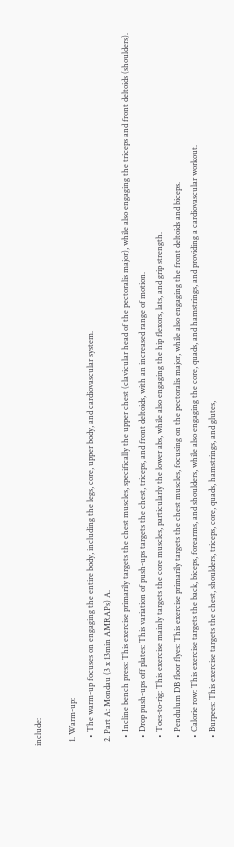include:

  1. Warm-up:
    • The warm-up focuses on engaging the entire body, including the legs, core, upper body, and cardiovascular system.
  2. Part A: Mondau (3 x 13min AMRAPs) A.
    • Incline bench press: This exercise primarily targets the chest muscles, specifically the upper chest (clavicular head of the pectoralis major), while also engaging the triceps and front deltoids (shoulders).
    • Drop push-ups off plates: This variation of push-ups targets the chest, triceps, and front deltoids, with an increased range of motion.
    • Toes-to-rig: This exercise mainly targets the core muscles, particularly the lower abs, while also engaging the hip flexors, lats, and grip strength.
    • Pendulum DB floor flyes: This exercise primarily targets the chest muscles, focusing on the pectoralis major, while also engaging the front deltoids and biceps.
    • Calorie row: This exercise targets the back, biceps, forearms, and shoulders, while also engaging the core, quads, and hamstrings, and providing a cardiovascular workout.
    • Burpees: This exercise targets the chest, shoulders, triceps, core, quads, hamstrings, and glutes,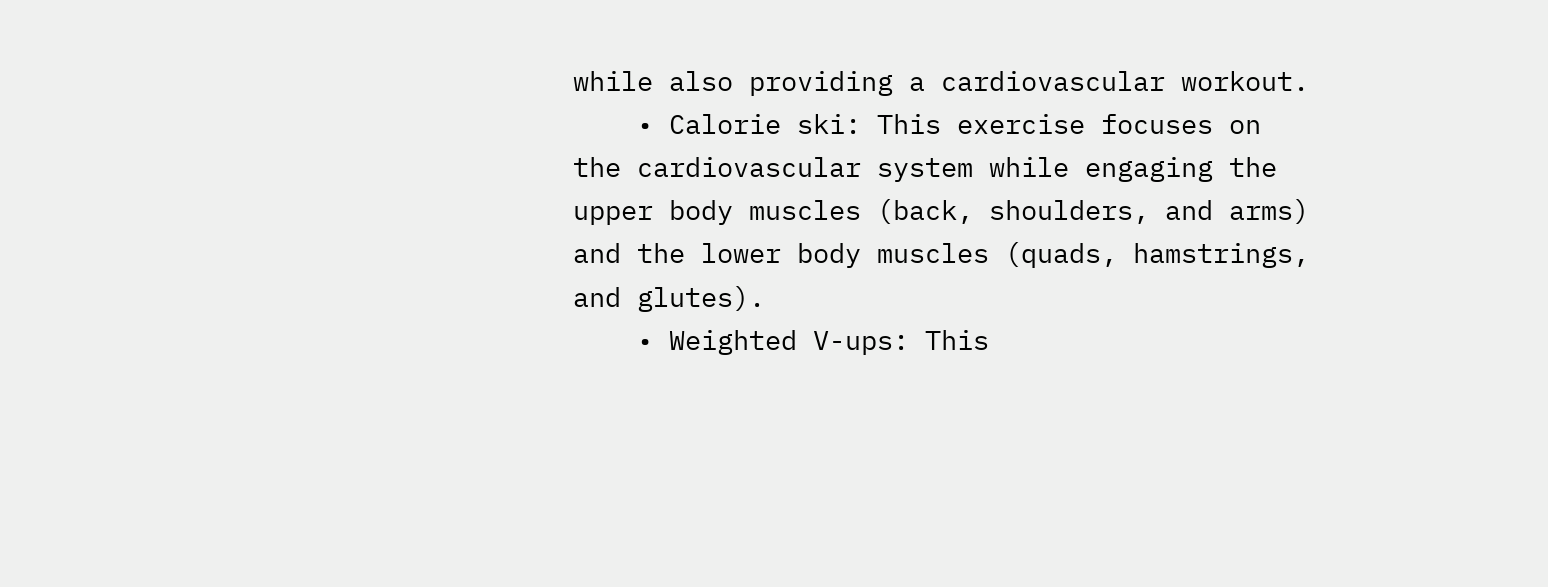while also providing a cardiovascular workout.
    • Calorie ski: This exercise focuses on the cardiovascular system while engaging the upper body muscles (back, shoulders, and arms) and the lower body muscles (quads, hamstrings, and glutes).
    • Weighted V-ups: This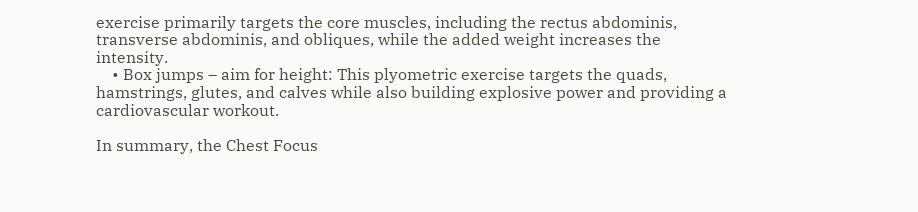exercise primarily targets the core muscles, including the rectus abdominis, transverse abdominis, and obliques, while the added weight increases the intensity.
    • Box jumps – aim for height: This plyometric exercise targets the quads, hamstrings, glutes, and calves while also building explosive power and providing a cardiovascular workout.

In summary, the Chest Focus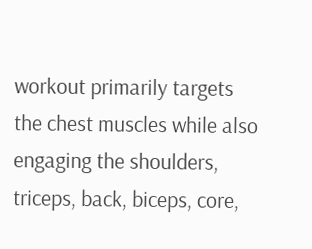workout primarily targets the chest muscles while also engaging the shoulders, triceps, back, biceps, core,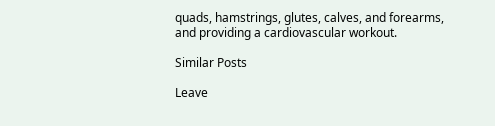quads, hamstrings, glutes, calves, and forearms, and providing a cardiovascular workout.

Similar Posts

Leave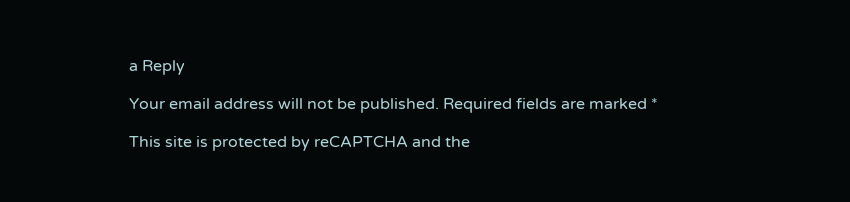a Reply

Your email address will not be published. Required fields are marked *

This site is protected by reCAPTCHA and the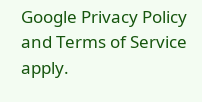Google Privacy Policy and Terms of Service apply.